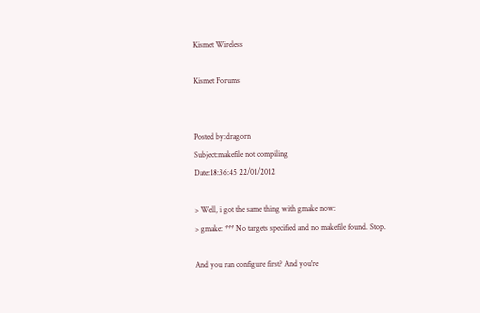Kismet Wireless

Kismet Forums


Posted by:dragorn
Subject:makefile not compiling
Date:18:36:45 22/01/2012

> Well, i got the same thing with gmake now:
> gmake: *** No targets specified and no makefile found. Stop.

And you ran configure first? And you're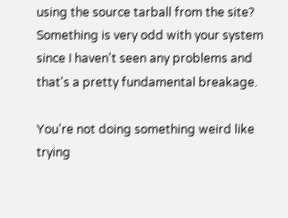using the source tarball from the site? Something is very odd with your system since I haven't seen any problems and that's a pretty fundamental breakage.

You're not doing something weird like trying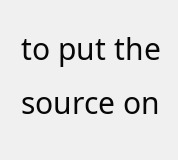to put the source on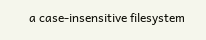a case-insensitive filesystem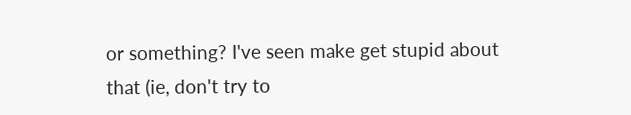or something? I've seen make get stupid about that (ie, don't try to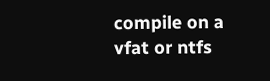compile on a vfat or ntfs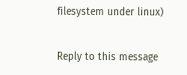filesystem under linux)


Reply to this message